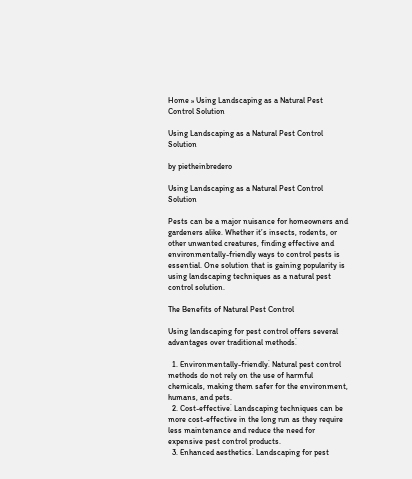Home » Using Landscaping as a Natural Pest Control Solution

Using Landscaping as a Natural Pest Control Solution

by pietheinbredero

Using Landscaping as a Natural Pest Control Solution

Pests can be a major nuisance for homeowners and gardeners alike. Whether it’s insects, rodents, or other unwanted creatures, finding effective and environmentally-friendly ways to control pests is essential. One solution that is gaining popularity is using landscaping techniques as a natural pest control solution.

The Benefits of Natural Pest Control

Using landscaping for pest control offers several advantages over traditional methods⁚

  1. Environmentally-friendly⁚ Natural pest control methods do not rely on the use of harmful chemicals, making them safer for the environment, humans, and pets.
  2. Cost-effective⁚ Landscaping techniques can be more cost-effective in the long run as they require less maintenance and reduce the need for expensive pest control products.
  3. Enhanced aesthetics⁚ Landscaping for pest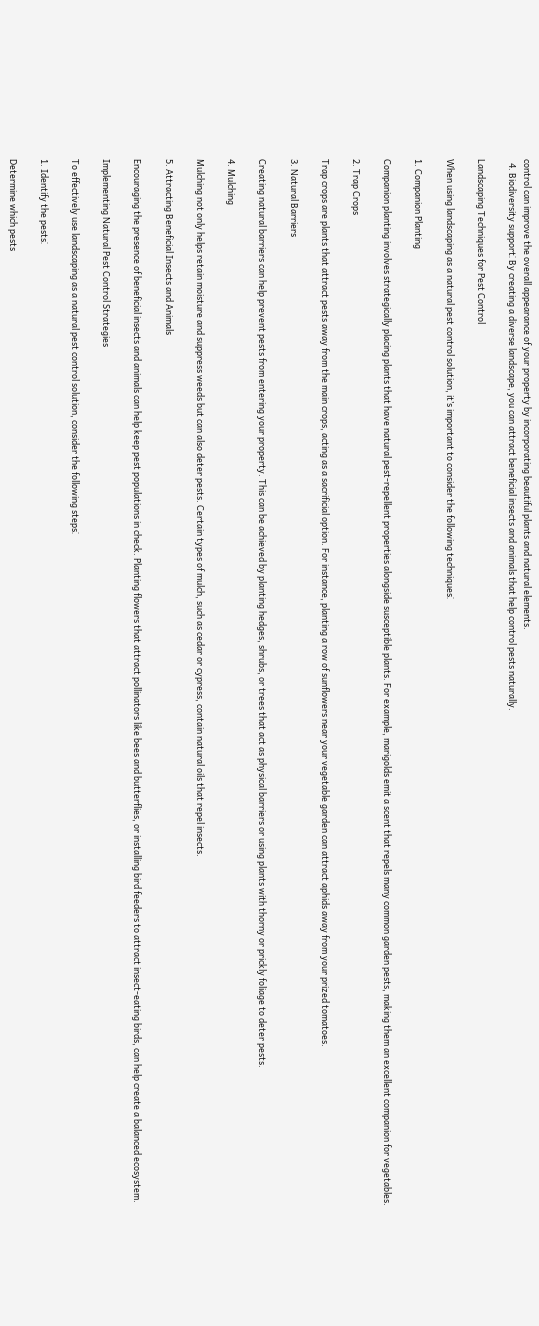control can improve the overall appearance of your property by incorporating beautiful plants and natural elements.
  4. Biodiversity support⁚ By creating a diverse landscape, you can attract beneficial insects and animals that help control pests naturally.

Landscaping Techniques for Pest Control

When using landscaping as a natural pest control solution, it’s important to consider the following techniques⁚

1. Companion Planting

Companion planting involves strategically placing plants that have natural pest-repellent properties alongside susceptible plants. For example, marigolds emit a scent that repels many common garden pests, making them an excellent companion for vegetables.

2. Trap Crops

Trap crops are plants that attract pests away from the main crops, acting as a sacrificial option. For instance, planting a row of sunflowers near your vegetable garden can attract aphids away from your prized tomatoes.

3. Natural Barriers

Creating natural barriers can help prevent pests from entering your property. This can be achieved by planting hedges, shrubs, or trees that act as physical barriers or using plants with thorny or prickly foliage to deter pests.

4. Mulching

Mulching not only helps retain moisture and suppress weeds but can also deter pests. Certain types of mulch, such as cedar or cypress, contain natural oils that repel insects.

5. Attracting Beneficial Insects and Animals

Encouraging the presence of beneficial insects and animals can help keep pest populations in check. Planting flowers that attract pollinators like bees and butterflies, or installing bird feeders to attract insect-eating birds, can help create a balanced ecosystem.

Implementing Natural Pest Control Strategies

To effectively use landscaping as a natural pest control solution, consider the following steps⁚

1. Identify the pests⁚

Determine which pests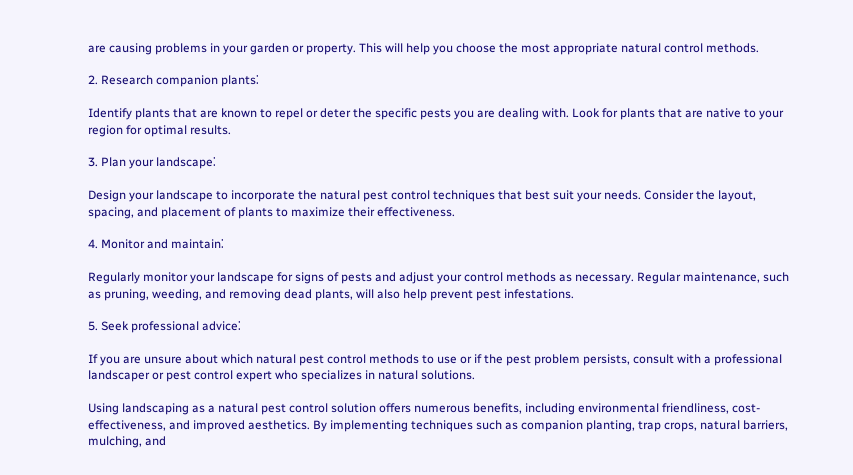are causing problems in your garden or property. This will help you choose the most appropriate natural control methods.

2. Research companion plants⁚

Identify plants that are known to repel or deter the specific pests you are dealing with. Look for plants that are native to your region for optimal results.

3. Plan your landscape⁚

Design your landscape to incorporate the natural pest control techniques that best suit your needs. Consider the layout, spacing, and placement of plants to maximize their effectiveness.

4. Monitor and maintain⁚

Regularly monitor your landscape for signs of pests and adjust your control methods as necessary. Regular maintenance, such as pruning, weeding, and removing dead plants, will also help prevent pest infestations.

5. Seek professional advice⁚

If you are unsure about which natural pest control methods to use or if the pest problem persists, consult with a professional landscaper or pest control expert who specializes in natural solutions.

Using landscaping as a natural pest control solution offers numerous benefits, including environmental friendliness, cost-effectiveness, and improved aesthetics. By implementing techniques such as companion planting, trap crops, natural barriers, mulching, and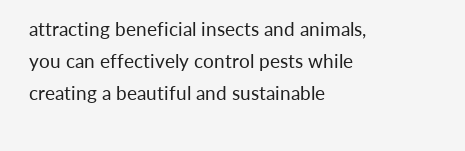attracting beneficial insects and animals, you can effectively control pests while creating a beautiful and sustainable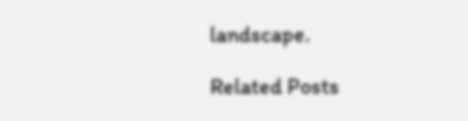landscape.

Related Posts